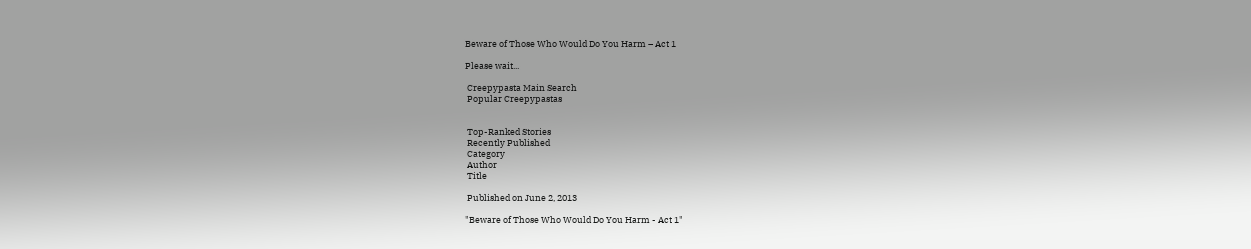Beware of Those Who Would Do You Harm – Act 1

Please wait...

 Creepypasta Main Search
 Popular Creepypastas


 Top-Ranked Stories
 Recently Published
 Category
 Author
 Title

 Published on June 2, 2013

"Beware of Those Who Would Do You Harm - Act 1"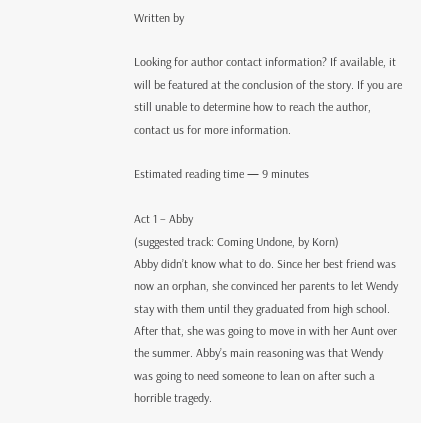Written by

Looking for author contact information? If available, it will be featured at the conclusion of the story. If you are still unable to determine how to reach the author, contact us for more information.

Estimated reading time — 9 minutes

Act 1 – Abby
(suggested track: Coming Undone, by Korn)
Abby didn’t know what to do. Since her best friend was now an orphan, she convinced her parents to let Wendy stay with them until they graduated from high school. After that, she was going to move in with her Aunt over the summer. Abby’s main reasoning was that Wendy was going to need someone to lean on after such a horrible tragedy.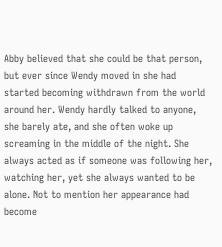Abby believed that she could be that person, but ever since Wendy moved in she had started becoming withdrawn from the world around her. Wendy hardly talked to anyone, she barely ate, and she often woke up screaming in the middle of the night. She always acted as if someone was following her, watching her, yet she always wanted to be alone. Not to mention her appearance had become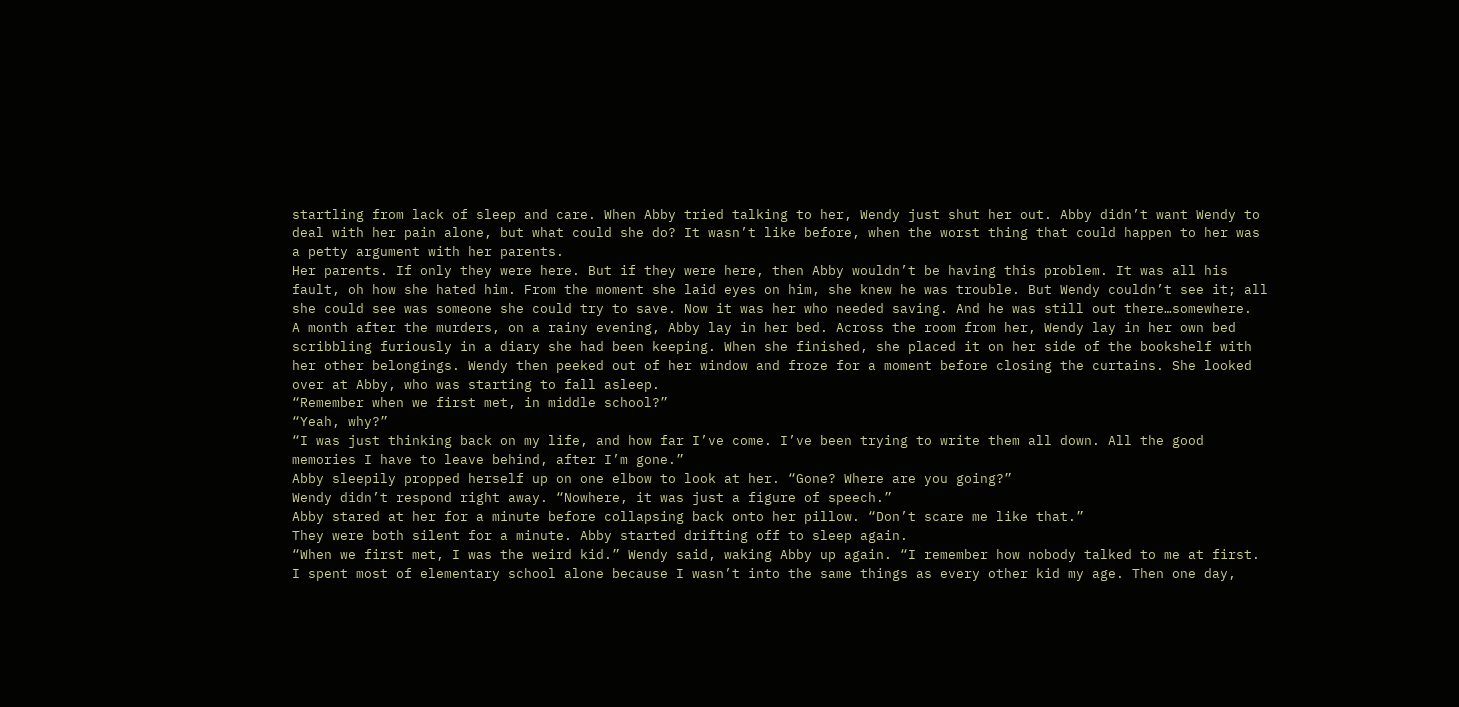startling from lack of sleep and care. When Abby tried talking to her, Wendy just shut her out. Abby didn’t want Wendy to deal with her pain alone, but what could she do? It wasn’t like before, when the worst thing that could happen to her was a petty argument with her parents.
Her parents. If only they were here. But if they were here, then Abby wouldn’t be having this problem. It was all his fault, oh how she hated him. From the moment she laid eyes on him, she knew he was trouble. But Wendy couldn’t see it; all she could see was someone she could try to save. Now it was her who needed saving. And he was still out there…somewhere.
A month after the murders, on a rainy evening, Abby lay in her bed. Across the room from her, Wendy lay in her own bed scribbling furiously in a diary she had been keeping. When she finished, she placed it on her side of the bookshelf with her other belongings. Wendy then peeked out of her window and froze for a moment before closing the curtains. She looked over at Abby, who was starting to fall asleep.
“Remember when we first met, in middle school?”
“Yeah, why?”
“I was just thinking back on my life, and how far I’ve come. I’ve been trying to write them all down. All the good memories I have to leave behind, after I’m gone.”
Abby sleepily propped herself up on one elbow to look at her. “Gone? Where are you going?”
Wendy didn’t respond right away. “Nowhere, it was just a figure of speech.”
Abby stared at her for a minute before collapsing back onto her pillow. “Don’t scare me like that.”
They were both silent for a minute. Abby started drifting off to sleep again.
“When we first met, I was the weird kid.” Wendy said, waking Abby up again. “I remember how nobody talked to me at first. I spent most of elementary school alone because I wasn’t into the same things as every other kid my age. Then one day,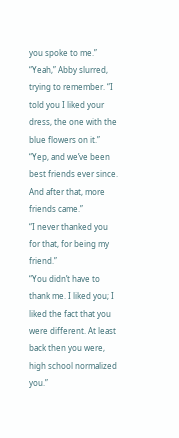you spoke to me.”
“Yeah,” Abby slurred, trying to remember. “I told you I liked your dress, the one with the blue flowers on it.”
“Yep, and we’ve been best friends ever since. And after that, more friends came.”
“I never thanked you for that, for being my friend.”
“You didn’t have to thank me. I liked you; I liked the fact that you were different. At least back then you were, high school normalized you.”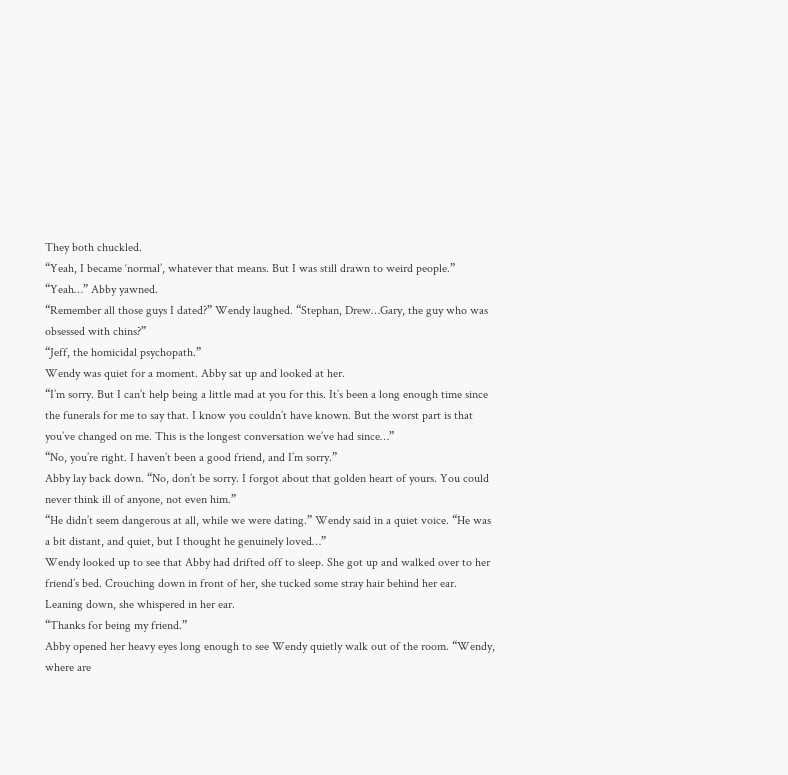They both chuckled.
“Yeah, I became ‘normal’, whatever that means. But I was still drawn to weird people.”
“Yeah…” Abby yawned.
“Remember all those guys I dated?” Wendy laughed. “Stephan, Drew…Gary, the guy who was obsessed with chins?”
“Jeff, the homicidal psychopath.”
Wendy was quiet for a moment. Abby sat up and looked at her.
“I’m sorry. But I can’t help being a little mad at you for this. It’s been a long enough time since the funerals for me to say that. I know you couldn’t have known. But the worst part is that you’ve changed on me. This is the longest conversation we’ve had since…”
“No, you’re right. I haven’t been a good friend, and I’m sorry.”
Abby lay back down. “No, don’t be sorry. I forgot about that golden heart of yours. You could never think ill of anyone, not even him.”
“He didn’t seem dangerous at all, while we were dating.” Wendy said in a quiet voice. “He was a bit distant, and quiet, but I thought he genuinely loved…”
Wendy looked up to see that Abby had drifted off to sleep. She got up and walked over to her friend’s bed. Crouching down in front of her, she tucked some stray hair behind her ear. Leaning down, she whispered in her ear.
“Thanks for being my friend.”
Abby opened her heavy eyes long enough to see Wendy quietly walk out of the room. “Wendy, where are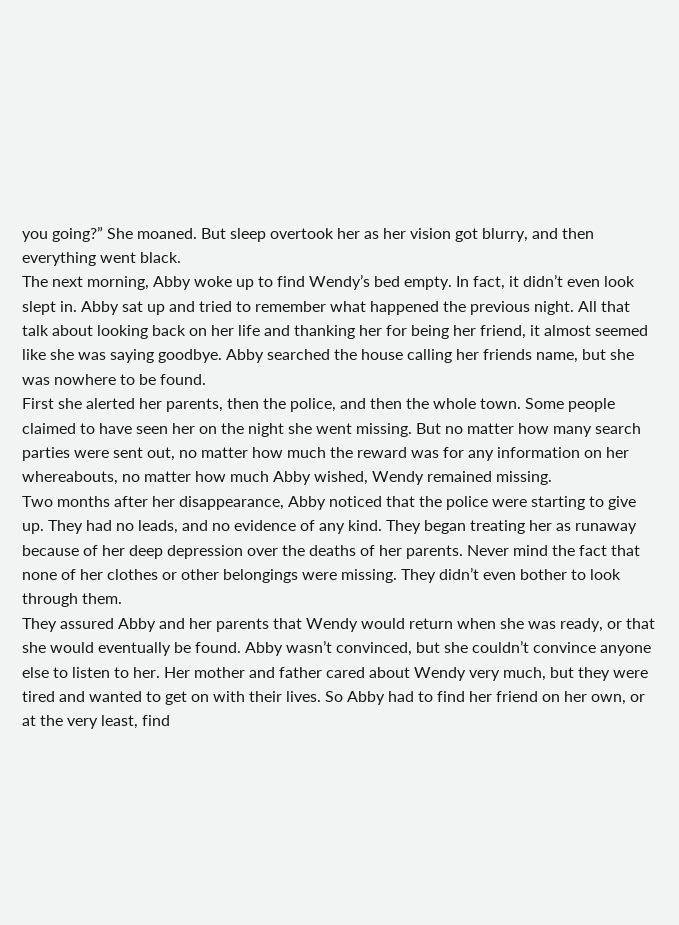you going?” She moaned. But sleep overtook her as her vision got blurry, and then everything went black.
The next morning, Abby woke up to find Wendy’s bed empty. In fact, it didn’t even look slept in. Abby sat up and tried to remember what happened the previous night. All that talk about looking back on her life and thanking her for being her friend, it almost seemed like she was saying goodbye. Abby searched the house calling her friends name, but she was nowhere to be found.
First she alerted her parents, then the police, and then the whole town. Some people claimed to have seen her on the night she went missing. But no matter how many search parties were sent out, no matter how much the reward was for any information on her whereabouts, no matter how much Abby wished, Wendy remained missing.
Two months after her disappearance, Abby noticed that the police were starting to give up. They had no leads, and no evidence of any kind. They began treating her as runaway because of her deep depression over the deaths of her parents. Never mind the fact that none of her clothes or other belongings were missing. They didn’t even bother to look through them.
They assured Abby and her parents that Wendy would return when she was ready, or that she would eventually be found. Abby wasn’t convinced, but she couldn’t convince anyone else to listen to her. Her mother and father cared about Wendy very much, but they were tired and wanted to get on with their lives. So Abby had to find her friend on her own, or at the very least, find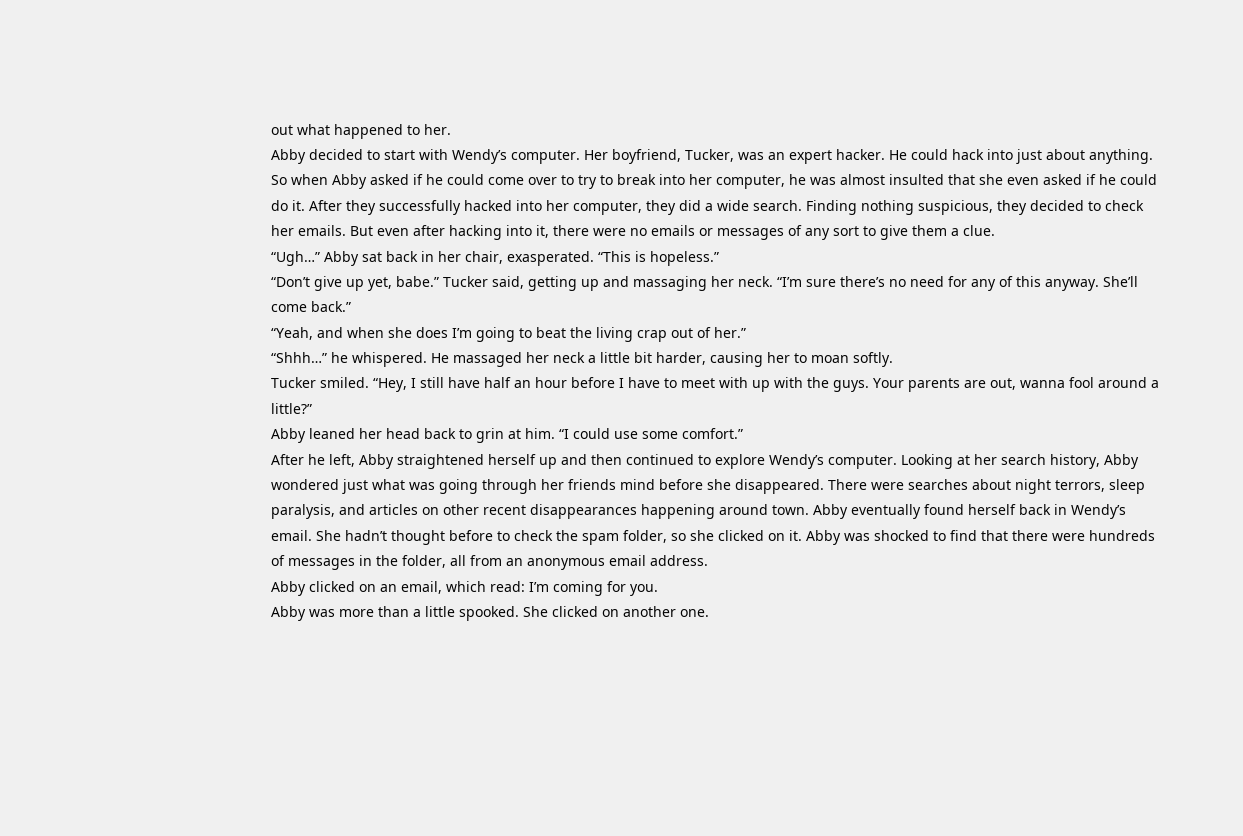out what happened to her.
Abby decided to start with Wendy’s computer. Her boyfriend, Tucker, was an expert hacker. He could hack into just about anything. So when Abby asked if he could come over to try to break into her computer, he was almost insulted that she even asked if he could do it. After they successfully hacked into her computer, they did a wide search. Finding nothing suspicious, they decided to check her emails. But even after hacking into it, there were no emails or messages of any sort to give them a clue.
“Ugh…” Abby sat back in her chair, exasperated. “This is hopeless.”
“Don’t give up yet, babe.” Tucker said, getting up and massaging her neck. “I’m sure there’s no need for any of this anyway. She’ll come back.”
“Yeah, and when she does I’m going to beat the living crap out of her.”
“Shhh…” he whispered. He massaged her neck a little bit harder, causing her to moan softly.
Tucker smiled. “Hey, I still have half an hour before I have to meet with up with the guys. Your parents are out, wanna fool around a little?”
Abby leaned her head back to grin at him. “I could use some comfort.”
After he left, Abby straightened herself up and then continued to explore Wendy’s computer. Looking at her search history, Abby wondered just what was going through her friends mind before she disappeared. There were searches about night terrors, sleep paralysis, and articles on other recent disappearances happening around town. Abby eventually found herself back in Wendy’s email. She hadn’t thought before to check the spam folder, so she clicked on it. Abby was shocked to find that there were hundreds of messages in the folder, all from an anonymous email address.
Abby clicked on an email, which read: I’m coming for you.
Abby was more than a little spooked. She clicked on another one.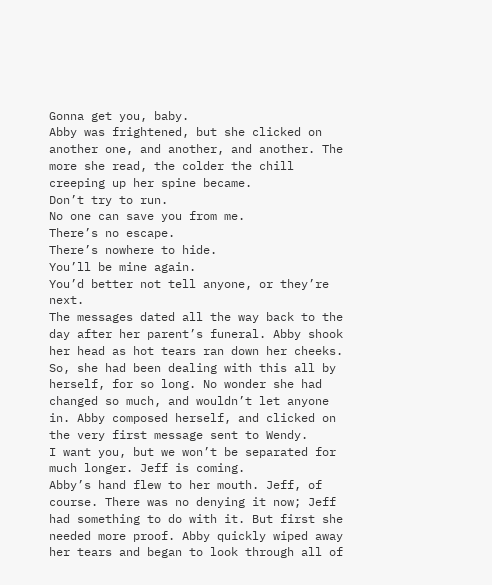Gonna get you, baby.
Abby was frightened, but she clicked on another one, and another, and another. The more she read, the colder the chill creeping up her spine became.
Don’t try to run.
No one can save you from me.
There’s no escape.
There’s nowhere to hide.
You’ll be mine again.
You’d better not tell anyone, or they’re next.
The messages dated all the way back to the day after her parent’s funeral. Abby shook her head as hot tears ran down her cheeks. So, she had been dealing with this all by herself, for so long. No wonder she had changed so much, and wouldn’t let anyone in. Abby composed herself, and clicked on the very first message sent to Wendy.
I want you, but we won’t be separated for much longer. Jeff is coming.
Abby’s hand flew to her mouth. Jeff, of course. There was no denying it now; Jeff had something to do with it. But first she needed more proof. Abby quickly wiped away her tears and began to look through all of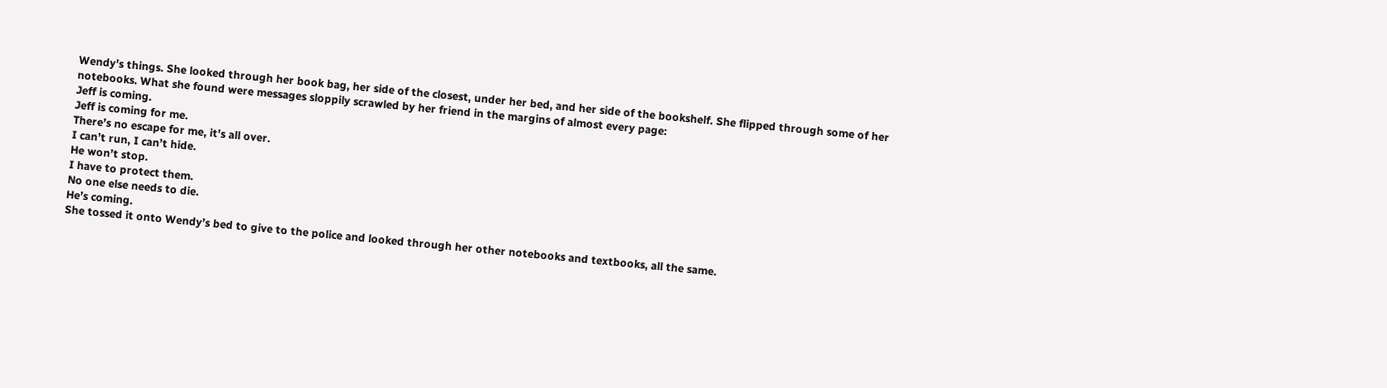Wendy’s things. She looked through her book bag, her side of the closest, under her bed, and her side of the bookshelf. She flipped through some of her notebooks. What she found were messages sloppily scrawled by her friend in the margins of almost every page:
Jeff is coming.
Jeff is coming for me.
There’s no escape for me, it’s all over.
I can’t run, I can’t hide.
He won’t stop.
I have to protect them.
No one else needs to die.
He’s coming.
She tossed it onto Wendy’s bed to give to the police and looked through her other notebooks and textbooks, all the same.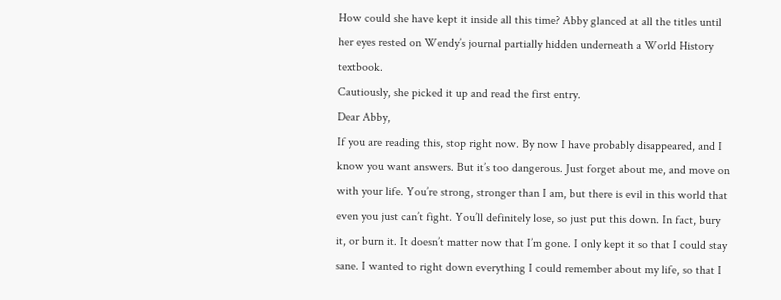How could she have kept it inside all this time? Abby glanced at all the titles until her eyes rested on Wendy’s journal partially hidden underneath a World History textbook.
Cautiously, she picked it up and read the first entry.
Dear Abby,
If you are reading this, stop right now. By now I have probably disappeared, and I know you want answers. But it’s too dangerous. Just forget about me, and move on with your life. You’re strong, stronger than I am, but there is evil in this world that even you just can’t fight. You’ll definitely lose, so just put this down. In fact, bury it, or burn it. It doesn’t matter now that I’m gone. I only kept it so that I could stay sane. I wanted to right down everything I could remember about my life, so that I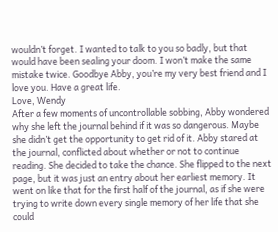wouldn’t forget. I wanted to talk to you so badly, but that would have been sealing your doom. I won’t make the same mistake twice. Goodbye Abby, you’re my very best friend and I love you. Have a great life.
Love, Wendy
After a few moments of uncontrollable sobbing, Abby wondered why she left the journal behind if it was so dangerous. Maybe she didn’t get the opportunity to get rid of it. Abby stared at the journal, conflicted about whether or not to continue reading. She decided to take the chance. She flipped to the next page, but it was just an entry about her earliest memory. It went on like that for the first half of the journal, as if she were trying to write down every single memory of her life that she could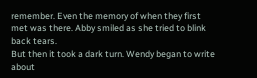remember. Even the memory of when they first met was there. Abby smiled as she tried to blink back tears.
But then it took a dark turn. Wendy began to write about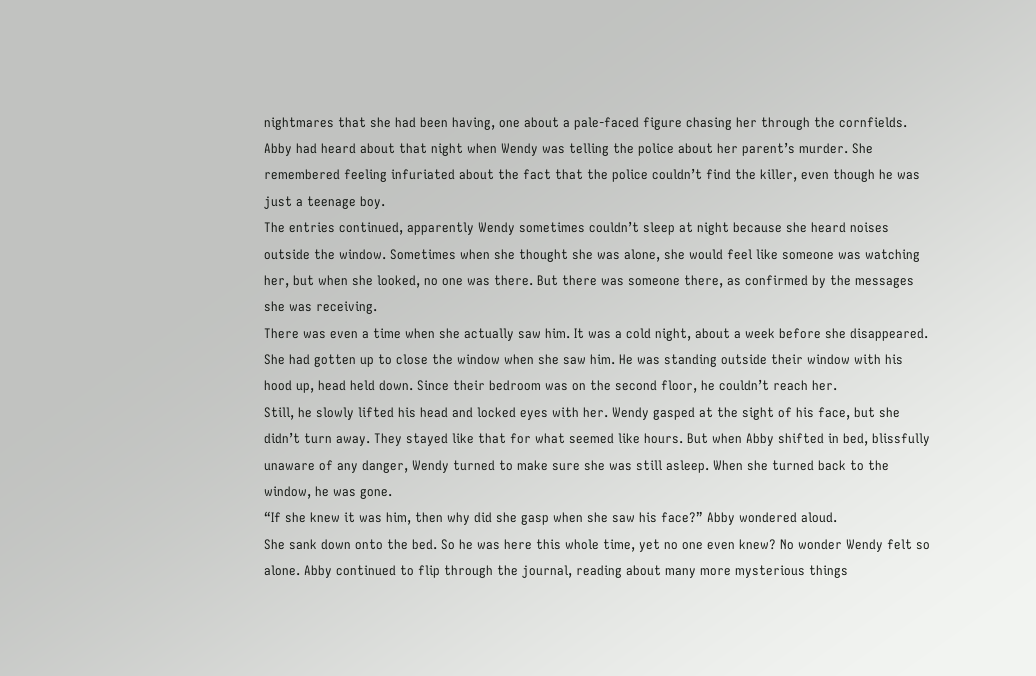nightmares that she had been having, one about a pale-faced figure chasing her through the cornfields. Abby had heard about that night when Wendy was telling the police about her parent’s murder. She remembered feeling infuriated about the fact that the police couldn’t find the killer, even though he was just a teenage boy.
The entries continued, apparently Wendy sometimes couldn’t sleep at night because she heard noises outside the window. Sometimes when she thought she was alone, she would feel like someone was watching her, but when she looked, no one was there. But there was someone there, as confirmed by the messages she was receiving.
There was even a time when she actually saw him. It was a cold night, about a week before she disappeared. She had gotten up to close the window when she saw him. He was standing outside their window with his hood up, head held down. Since their bedroom was on the second floor, he couldn’t reach her.
Still, he slowly lifted his head and locked eyes with her. Wendy gasped at the sight of his face, but she didn’t turn away. They stayed like that for what seemed like hours. But when Abby shifted in bed, blissfully unaware of any danger, Wendy turned to make sure she was still asleep. When she turned back to the window, he was gone.
“If she knew it was him, then why did she gasp when she saw his face?” Abby wondered aloud.
She sank down onto the bed. So he was here this whole time, yet no one even knew? No wonder Wendy felt so alone. Abby continued to flip through the journal, reading about many more mysterious things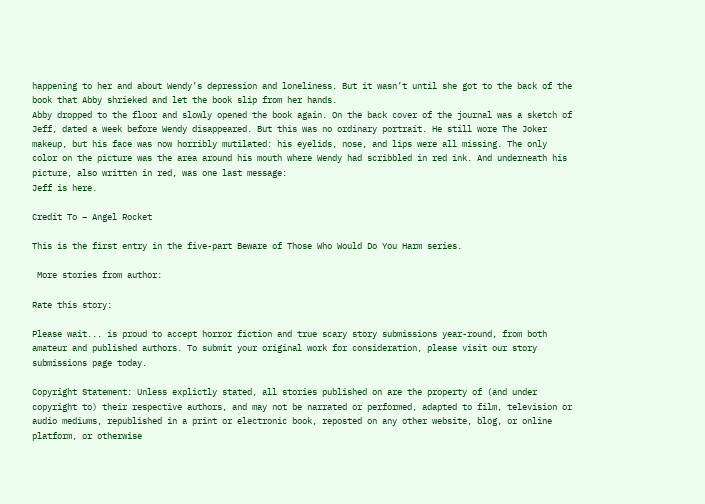happening to her and about Wendy’s depression and loneliness. But it wasn’t until she got to the back of the book that Abby shrieked and let the book slip from her hands.
Abby dropped to the floor and slowly opened the book again. On the back cover of the journal was a sketch of Jeff, dated a week before Wendy disappeared. But this was no ordinary portrait. He still wore The Joker makeup, but his face was now horribly mutilated: his eyelids, nose, and lips were all missing. The only color on the picture was the area around his mouth where Wendy had scribbled in red ink. And underneath his picture, also written in red, was one last message:
Jeff is here.

Credit To – Angel Rocket

This is the first entry in the five-part Beware of Those Who Would Do You Harm series.

 More stories from author:

Rate this story:

Please wait... is proud to accept horror fiction and true scary story submissions year-round, from both amateur and published authors. To submit your original work for consideration, please visit our story submissions page today.

Copyright Statement: Unless explictly stated, all stories published on are the property of (and under copyright to) their respective authors, and may not be narrated or performed, adapted to film, television or audio mediums, republished in a print or electronic book, reposted on any other website, blog, or online platform, or otherwise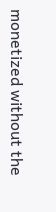monetized without the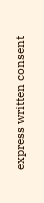express written consent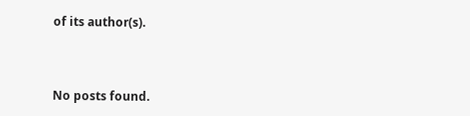of its author(s).



No posts found.